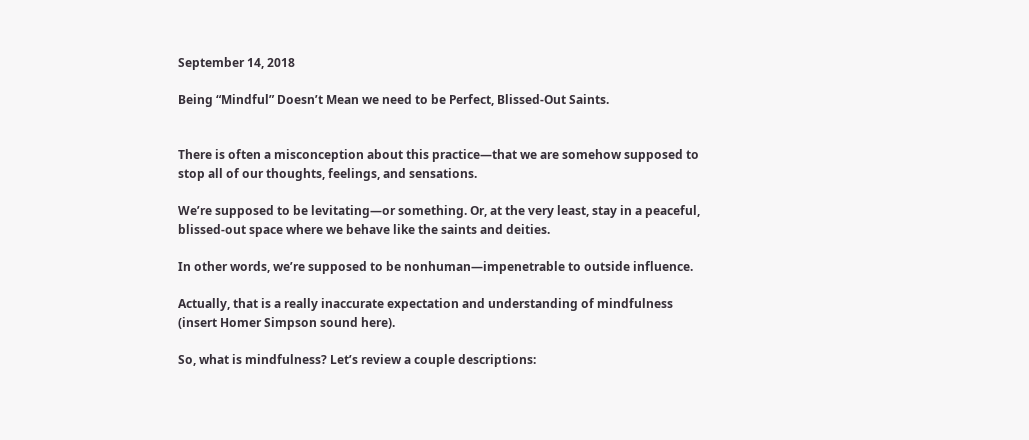September 14, 2018

Being “Mindful” Doesn’t Mean we need to be Perfect, Blissed-Out Saints.


There is often a misconception about this practice—that we are somehow supposed to stop all of our thoughts, feelings, and sensations.

We’re supposed to be levitating—or something. Or, at the very least, stay in a peaceful, blissed-out space where we behave like the saints and deities.

In other words, we’re supposed to be nonhuman—impenetrable to outside influence.

Actually, that is a really inaccurate expectation and understanding of mindfulness (insert Homer Simpson sound here).

So, what is mindfulness? Let’s review a couple descriptions: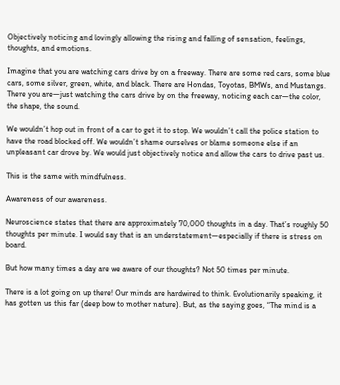Objectively noticing and lovingly allowing the rising and falling of sensation, feelings, thoughts, and emotions.

Imagine that you are watching cars drive by on a freeway. There are some red cars, some blue cars, some silver, green, white, and black. There are Hondas, Toyotas, BMWs, and Mustangs. There you are—just watching the cars drive by on the freeway, noticing each car—the color, the shape, the sound.

We wouldn’t hop out in front of a car to get it to stop. We wouldn’t call the police station to have the road blocked off. We wouldn’t shame ourselves or blame someone else if an unpleasant car drove by. We would just objectively notice and allow the cars to drive past us.

This is the same with mindfulness.

Awareness of our awareness.

Neuroscience states that there are approximately 70,000 thoughts in a day. That’s roughly 50 thoughts per minute. I would say that is an understatement—especially if there is stress on board.

But how many times a day are we aware of our thoughts? Not 50 times per minute.

There is a lot going on up there! Our minds are hardwired to think. Evolutionarily speaking, it has gotten us this far (deep bow to mother nature). But, as the saying goes, “The mind is a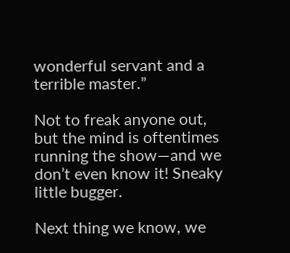wonderful servant and a terrible master.”

Not to freak anyone out, but the mind is oftentimes running the show—and we don’t even know it! Sneaky little bugger.

Next thing we know, we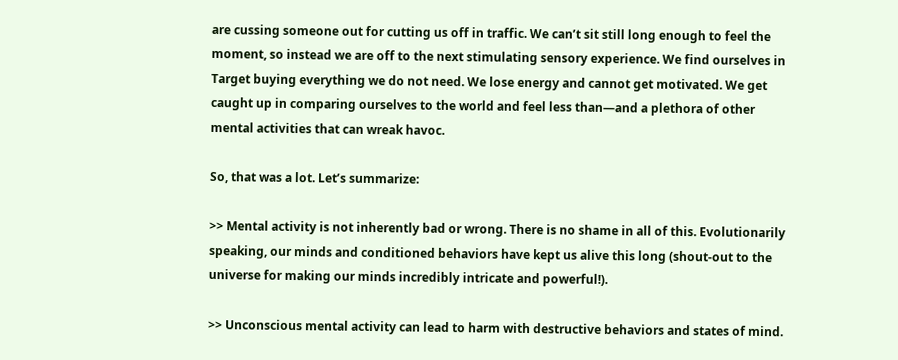are cussing someone out for cutting us off in traffic. We can’t sit still long enough to feel the moment, so instead we are off to the next stimulating sensory experience. We find ourselves in Target buying everything we do not need. We lose energy and cannot get motivated. We get caught up in comparing ourselves to the world and feel less than—and a plethora of other mental activities that can wreak havoc.

So, that was a lot. Let’s summarize:

>> Mental activity is not inherently bad or wrong. There is no shame in all of this. Evolutionarily speaking, our minds and conditioned behaviors have kept us alive this long (shout-out to the universe for making our minds incredibly intricate and powerful!).

>> Unconscious mental activity can lead to harm with destructive behaviors and states of mind.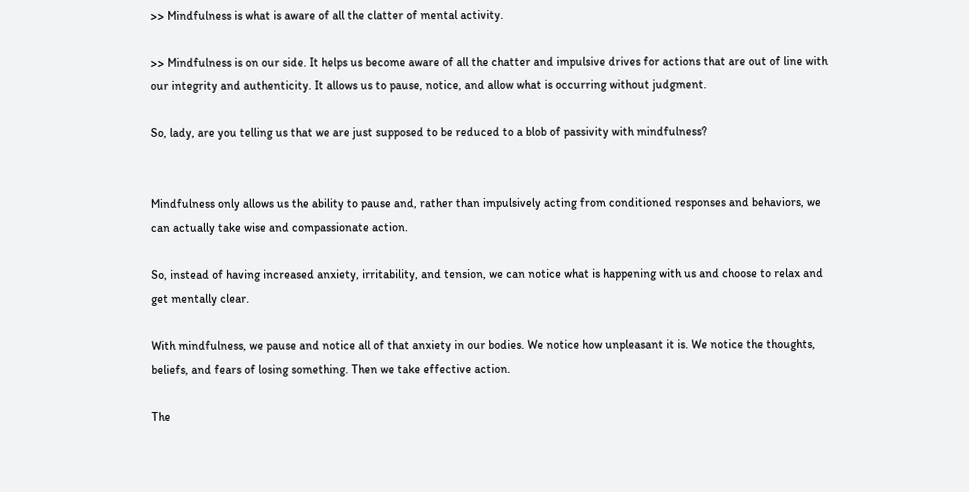>> Mindfulness is what is aware of all the clatter of mental activity.

>> Mindfulness is on our side. It helps us become aware of all the chatter and impulsive drives for actions that are out of line with our integrity and authenticity. It allows us to pause, notice, and allow what is occurring without judgment.

So, lady, are you telling us that we are just supposed to be reduced to a blob of passivity with mindfulness?


Mindfulness only allows us the ability to pause and, rather than impulsively acting from conditioned responses and behaviors, we can actually take wise and compassionate action.

So, instead of having increased anxiety, irritability, and tension, we can notice what is happening with us and choose to relax and get mentally clear.

With mindfulness, we pause and notice all of that anxiety in our bodies. We notice how unpleasant it is. We notice the thoughts, beliefs, and fears of losing something. Then we take effective action.

The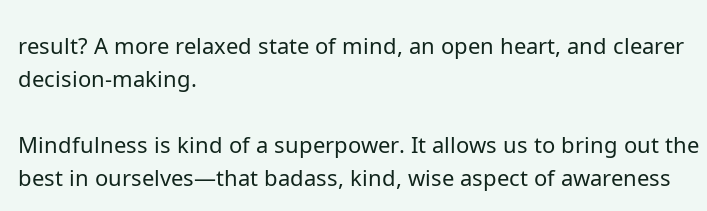result? A more relaxed state of mind, an open heart, and clearer decision-making.

Mindfulness is kind of a superpower. It allows us to bring out the best in ourselves—that badass, kind, wise aspect of awareness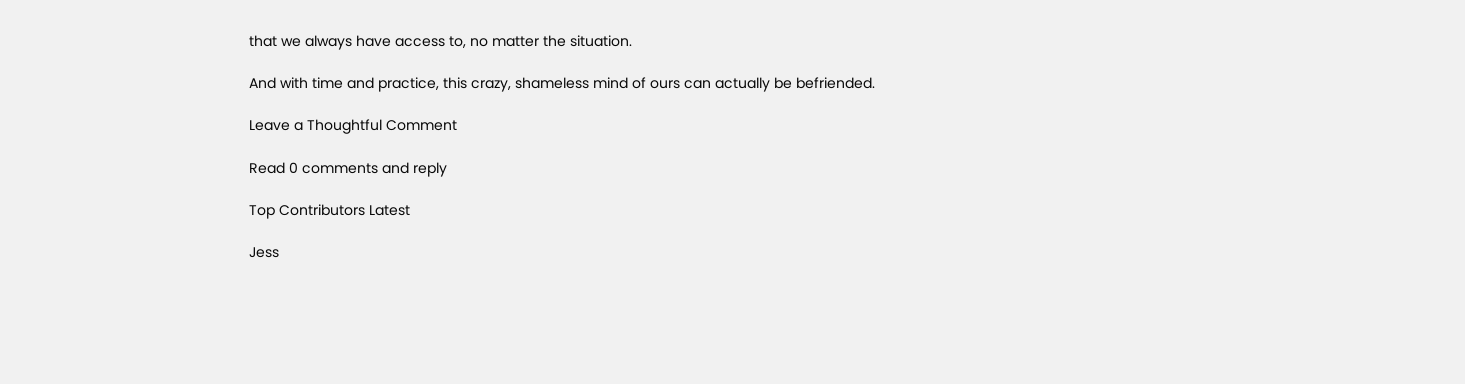that we always have access to, no matter the situation.

And with time and practice, this crazy, shameless mind of ours can actually be befriended.

Leave a Thoughtful Comment

Read 0 comments and reply

Top Contributors Latest

Jess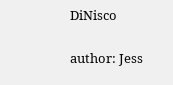DiNisco

author: Jess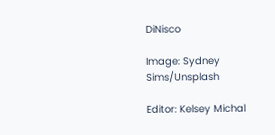DiNisco

Image: Sydney Sims/Unsplash

Editor: Kelsey Michal